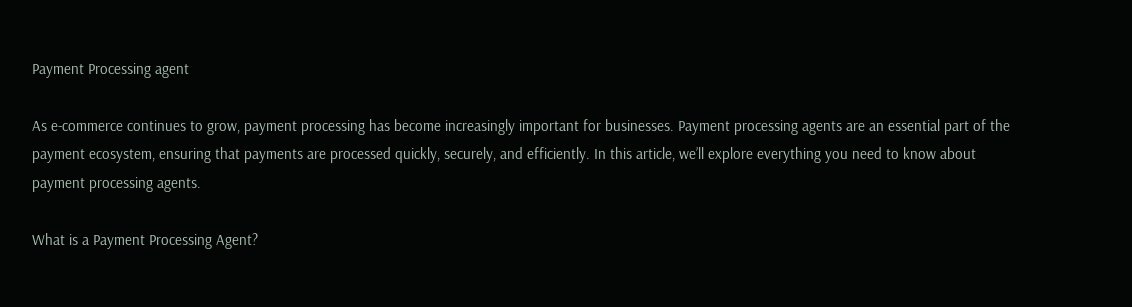Payment Processing agent

As e-commerce continues to grow, payment processing has become increasingly important for businesses. Payment processing agents are an essential part of the payment ecosystem, ensuring that payments are processed quickly, securely, and efficiently. In this article, we’ll explore everything you need to know about payment processing agents.

What is a Payment Processing Agent?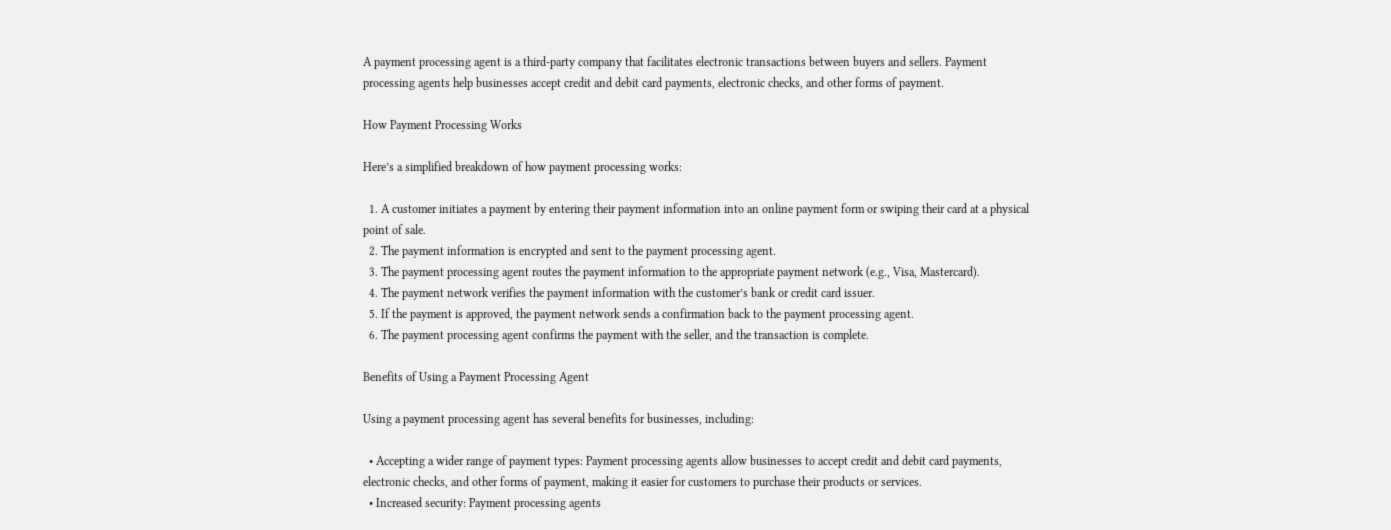A payment processing agent is a third-party company that facilitates electronic transactions between buyers and sellers. Payment processing agents help businesses accept credit and debit card payments, electronic checks, and other forms of payment.

How Payment Processing Works

Here’s a simplified breakdown of how payment processing works:

  1. A customer initiates a payment by entering their payment information into an online payment form or swiping their card at a physical point of sale.
  2. The payment information is encrypted and sent to the payment processing agent.
  3. The payment processing agent routes the payment information to the appropriate payment network (e.g., Visa, Mastercard).
  4. The payment network verifies the payment information with the customer’s bank or credit card issuer.
  5. If the payment is approved, the payment network sends a confirmation back to the payment processing agent.
  6. The payment processing agent confirms the payment with the seller, and the transaction is complete.

Benefits of Using a Payment Processing Agent

Using a payment processing agent has several benefits for businesses, including:

  • Accepting a wider range of payment types: Payment processing agents allow businesses to accept credit and debit card payments, electronic checks, and other forms of payment, making it easier for customers to purchase their products or services.
  • Increased security: Payment processing agents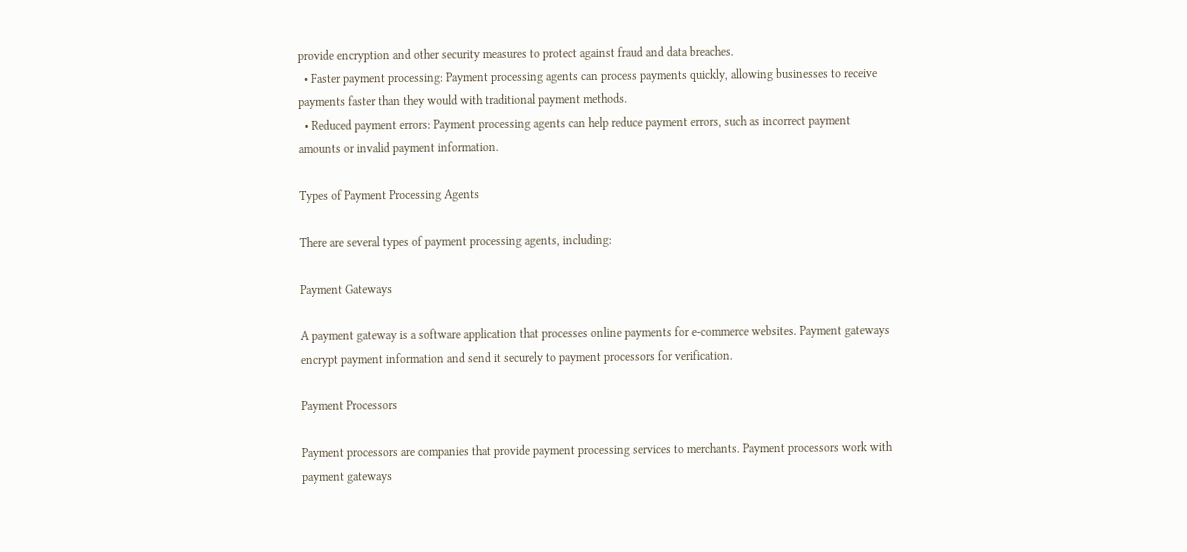provide encryption and other security measures to protect against fraud and data breaches.
  • Faster payment processing: Payment processing agents can process payments quickly, allowing businesses to receive payments faster than they would with traditional payment methods.
  • Reduced payment errors: Payment processing agents can help reduce payment errors, such as incorrect payment amounts or invalid payment information.

Types of Payment Processing Agents

There are several types of payment processing agents, including:

Payment Gateways

A payment gateway is a software application that processes online payments for e-commerce websites. Payment gateways encrypt payment information and send it securely to payment processors for verification.

Payment Processors

Payment processors are companies that provide payment processing services to merchants. Payment processors work with payment gateways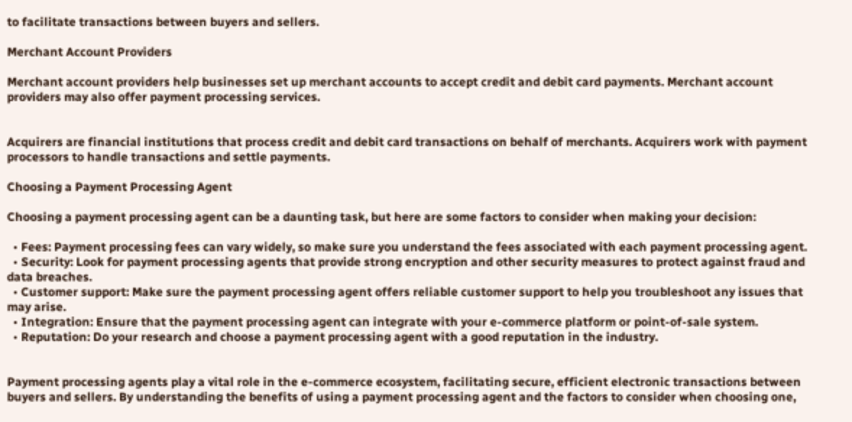to facilitate transactions between buyers and sellers.

Merchant Account Providers

Merchant account providers help businesses set up merchant accounts to accept credit and debit card payments. Merchant account providers may also offer payment processing services.


Acquirers are financial institutions that process credit and debit card transactions on behalf of merchants. Acquirers work with payment processors to handle transactions and settle payments.

Choosing a Payment Processing Agent

Choosing a payment processing agent can be a daunting task, but here are some factors to consider when making your decision:

  • Fees: Payment processing fees can vary widely, so make sure you understand the fees associated with each payment processing agent.
  • Security: Look for payment processing agents that provide strong encryption and other security measures to protect against fraud and data breaches.
  • Customer support: Make sure the payment processing agent offers reliable customer support to help you troubleshoot any issues that may arise.
  • Integration: Ensure that the payment processing agent can integrate with your e-commerce platform or point-of-sale system.
  • Reputation: Do your research and choose a payment processing agent with a good reputation in the industry.


Payment processing agents play a vital role in the e-commerce ecosystem, facilitating secure, efficient electronic transactions between buyers and sellers. By understanding the benefits of using a payment processing agent and the factors to consider when choosing one,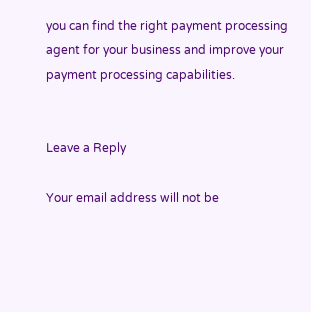you can find the right payment processing agent for your business and improve your payment processing capabilities.


Leave a Reply

Your email address will not be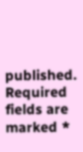published. Required fields are marked *